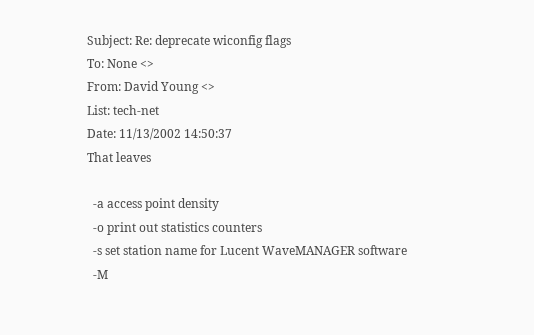Subject: Re: deprecate wiconfig flags
To: None <>
From: David Young <>
List: tech-net
Date: 11/13/2002 14:50:37
That leaves

  -a access point density
  -o print out statistics counters
  -s set station name for Lucent WaveMANAGER software
  -M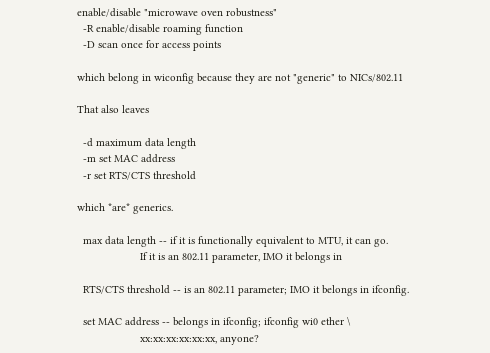enable/disable "microwave oven robustness"
  -R enable/disable roaming function
  -D scan once for access points

which belong in wiconfig because they are not "generic" to NICs/802.11

That also leaves

  -d maximum data length
  -m set MAC address
  -r set RTS/CTS threshold

which *are* generics.

  max data length -- if it is functionally equivalent to MTU, it can go.
                     If it is an 802.11 parameter, IMO it belongs in

  RTS/CTS threshold -- is an 802.11 parameter; IMO it belongs in ifconfig.

  set MAC address -- belongs in ifconfig; ifconfig wi0 ether \
                     xx:xx:xx:xx:xx:xx, anyone?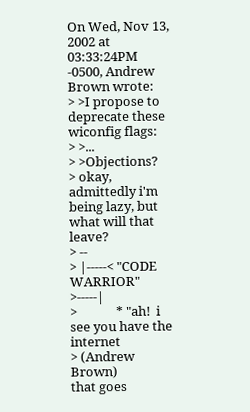On Wed, Nov 13, 2002 at 03:33:24PM -0500, Andrew Brown wrote:
> >I propose to deprecate these wiconfig flags:
> >...
> >Objections?
> okay, admittedly i'm being lazy, but what will that leave?
> --
> |-----< "CODE WARRIOR" >-----|
>             * "ah!  i see you have the internet
> (Andrew Brown)                that goes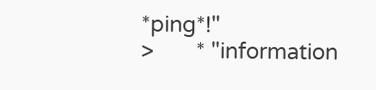*ping*!"
>       * "information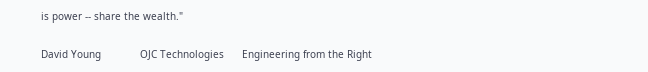is power -- share the wealth."

David Young             OJC Technologies      Engineering from the Right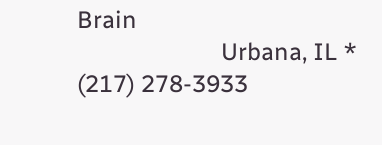Brain
                        Urbana, IL * (217) 278-3933